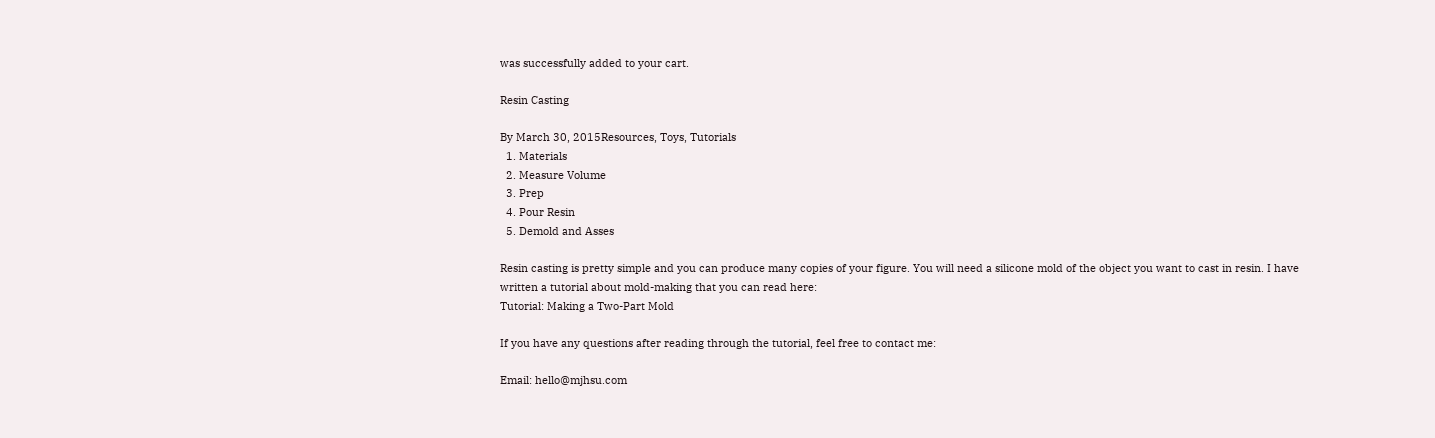was successfully added to your cart.

Resin Casting

By March 30, 2015Resources, Toys, Tutorials
  1. Materials
  2. Measure Volume
  3. Prep
  4. Pour Resin
  5. Demold and Asses

Resin casting is pretty simple and you can produce many copies of your figure. You will need a silicone mold of the object you want to cast in resin. I have written a tutorial about mold-making that you can read here:
Tutorial: Making a Two-Part Mold

If you have any questions after reading through the tutorial, feel free to contact me:

Email: hello@mjhsu.com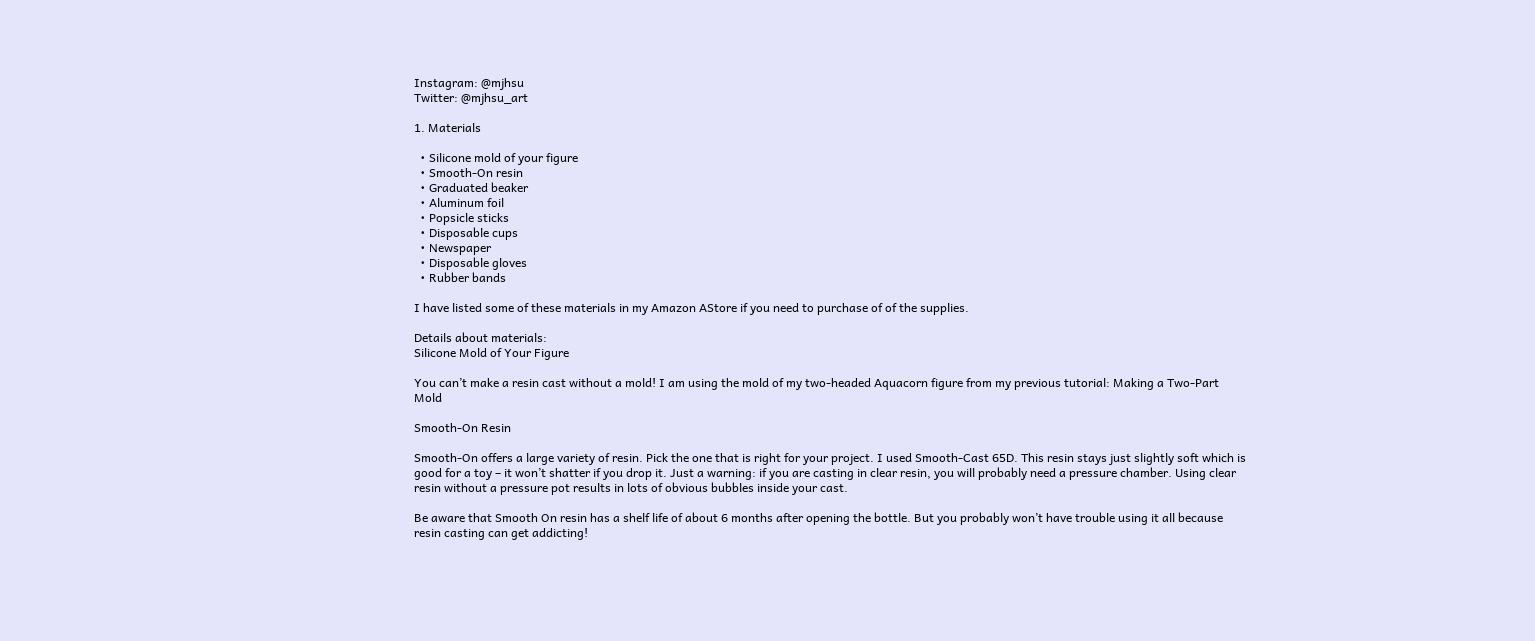Instagram: @mjhsu
Twitter: @mjhsu_art

1. Materials

  • Silicone mold of your figure
  • Smooth-On resin
  • Graduated beaker
  • Aluminum foil
  • Popsicle sticks
  • Disposable cups
  • Newspaper
  • Disposable gloves
  • Rubber bands

I have listed some of these materials in my Amazon AStore if you need to purchase of of the supplies.

Details about materials:
Silicone Mold of Your Figure

You can’t make a resin cast without a mold! I am using the mold of my two-headed Aquacorn figure from my previous tutorial: Making a Two-Part Mold

Smooth-On Resin

Smooth-On offers a large variety of resin. Pick the one that is right for your project. I used Smooth-Cast 65D. This resin stays just slightly soft which is good for a toy – it won’t shatter if you drop it. Just a warning: if you are casting in clear resin, you will probably need a pressure chamber. Using clear resin without a pressure pot results in lots of obvious bubbles inside your cast.

Be aware that Smooth On resin has a shelf life of about 6 months after opening the bottle. But you probably won’t have trouble using it all because resin casting can get addicting!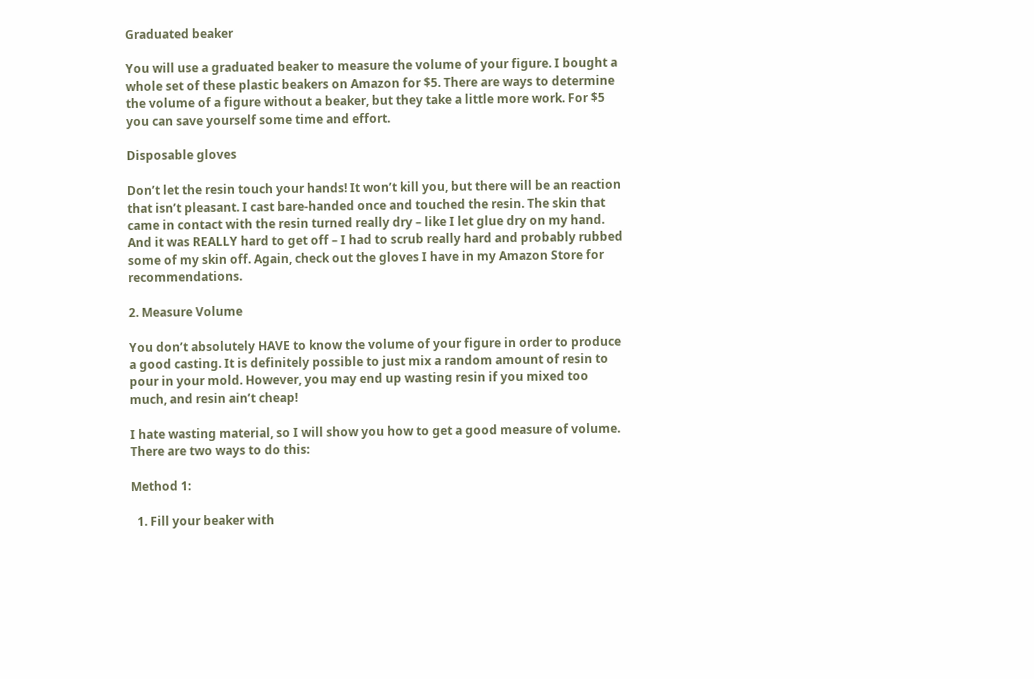Graduated beaker

You will use a graduated beaker to measure the volume of your figure. I bought a whole set of these plastic beakers on Amazon for $5. There are ways to determine the volume of a figure without a beaker, but they take a little more work. For $5 you can save yourself some time and effort.

Disposable gloves

Don’t let the resin touch your hands! It won’t kill you, but there will be an reaction that isn’t pleasant. I cast bare-handed once and touched the resin. The skin that came in contact with the resin turned really dry – like I let glue dry on my hand. And it was REALLY hard to get off – I had to scrub really hard and probably rubbed some of my skin off. Again, check out the gloves I have in my Amazon Store for recommendations.

2. Measure Volume

You don’t absolutely HAVE to know the volume of your figure in order to produce a good casting. It is definitely possible to just mix a random amount of resin to pour in your mold. However, you may end up wasting resin if you mixed too much, and resin ain’t cheap!

I hate wasting material, so I will show you how to get a good measure of volume. There are two ways to do this:

Method 1:

  1. Fill your beaker with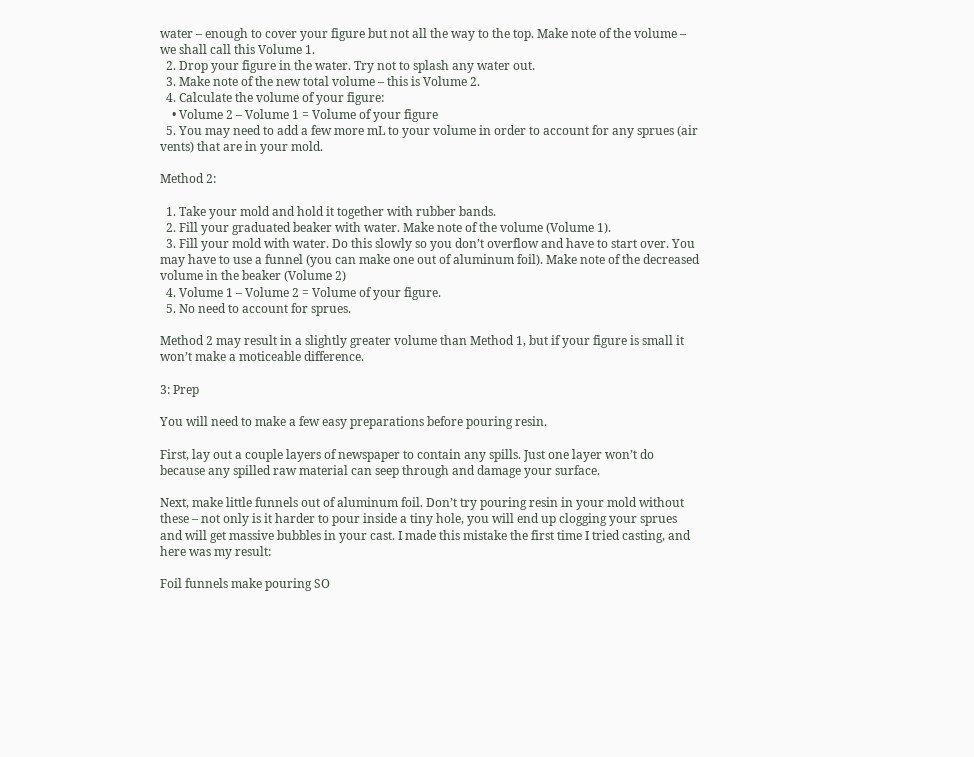water – enough to cover your figure but not all the way to the top. Make note of the volume – we shall call this Volume 1.
  2. Drop your figure in the water. Try not to splash any water out.
  3. Make note of the new total volume – this is Volume 2.
  4. Calculate the volume of your figure:
    • Volume 2 – Volume 1 = Volume of your figure
  5. You may need to add a few more mL to your volume in order to account for any sprues (air vents) that are in your mold.

Method 2:

  1. Take your mold and hold it together with rubber bands.
  2. Fill your graduated beaker with water. Make note of the volume (Volume 1).
  3. Fill your mold with water. Do this slowly so you don’t overflow and have to start over. You may have to use a funnel (you can make one out of aluminum foil). Make note of the decreased volume in the beaker (Volume 2)
  4. Volume 1 – Volume 2 = Volume of your figure.
  5. No need to account for sprues.

Method 2 may result in a slightly greater volume than Method 1, but if your figure is small it won’t make a moticeable difference.

3: Prep

You will need to make a few easy preparations before pouring resin.

First, lay out a couple layers of newspaper to contain any spills. Just one layer won’t do because any spilled raw material can seep through and damage your surface.

Next, make little funnels out of aluminum foil. Don’t try pouring resin in your mold without these – not only is it harder to pour inside a tiny hole, you will end up clogging your sprues and will get massive bubbles in your cast. I made this mistake the first time I tried casting, and here was my result:

Foil funnels make pouring SO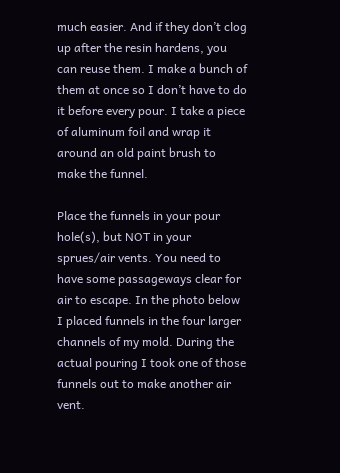much easier. And if they don’t clog up after the resin hardens, you can reuse them. I make a bunch of them at once so I don’t have to do it before every pour. I take a piece of aluminum foil and wrap it around an old paint brush to make the funnel.

Place the funnels in your pour hole(s), but NOT in your sprues/air vents. You need to have some passageways clear for air to escape. In the photo below I placed funnels in the four larger channels of my mold. During the actual pouring I took one of those funnels out to make another air vent.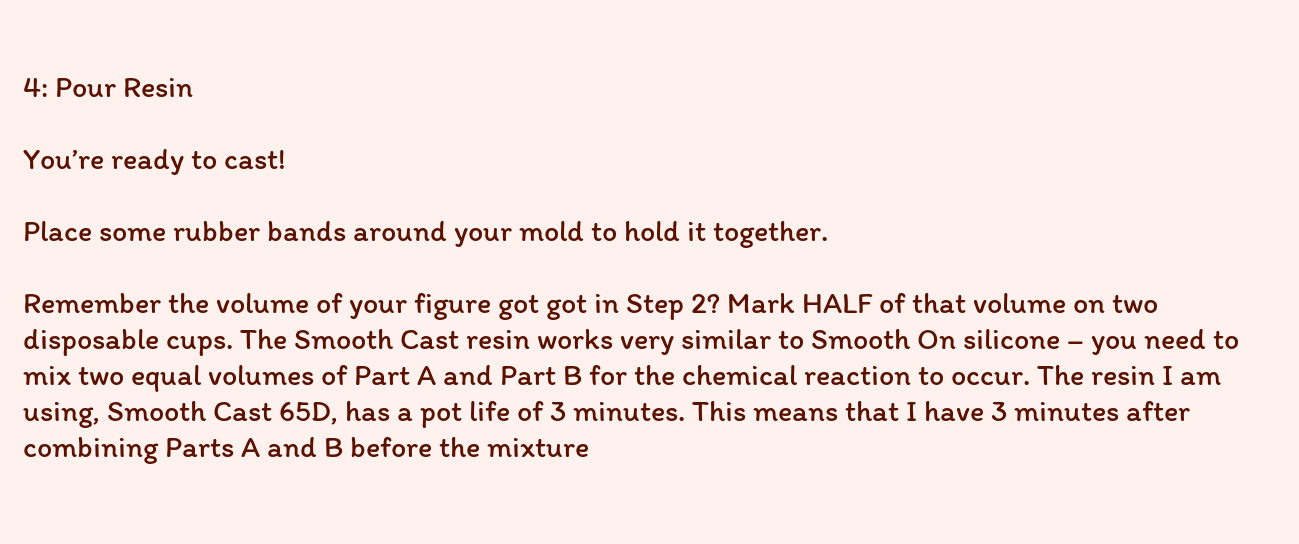4: Pour Resin

You’re ready to cast!

Place some rubber bands around your mold to hold it together.

Remember the volume of your figure got got in Step 2? Mark HALF of that volume on two disposable cups. The Smooth Cast resin works very similar to Smooth On silicone – you need to mix two equal volumes of Part A and Part B for the chemical reaction to occur. The resin I am using, Smooth Cast 65D, has a pot life of 3 minutes. This means that I have 3 minutes after combining Parts A and B before the mixture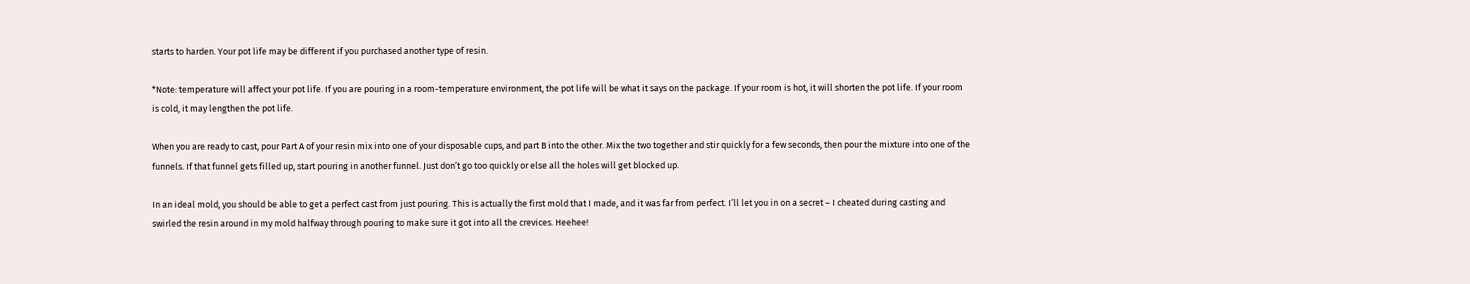starts to harden. Your pot life may be different if you purchased another type of resin.

*Note: temperature will affect your pot life. If you are pouring in a room-temperature environment, the pot life will be what it says on the package. If your room is hot, it will shorten the pot life. If your room is cold, it may lengthen the pot life.

When you are ready to cast, pour Part A of your resin mix into one of your disposable cups, and part B into the other. Mix the two together and stir quickly for a few seconds, then pour the mixture into one of the funnels. If that funnel gets filled up, start pouring in another funnel. Just don’t go too quickly or else all the holes will get blocked up.

In an ideal mold, you should be able to get a perfect cast from just pouring. This is actually the first mold that I made, and it was far from perfect. I’ll let you in on a secret – I cheated during casting and swirled the resin around in my mold halfway through pouring to make sure it got into all the crevices. Heehee!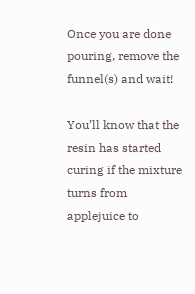Once you are done pouring, remove the funnel(s) and wait!

You’ll know that the resin has started curing if the mixture turns from applejuice to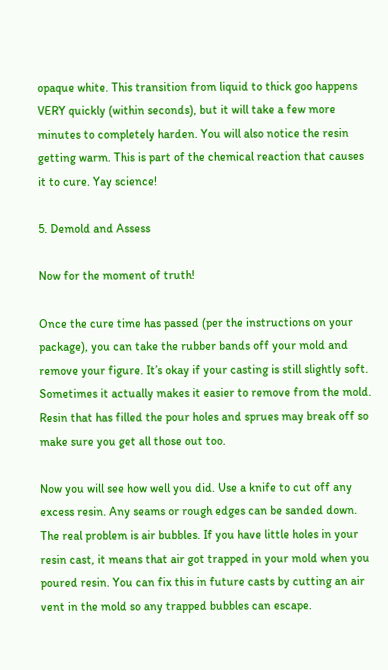opaque white. This transition from liquid to thick goo happens VERY quickly (within seconds), but it will take a few more minutes to completely harden. You will also notice the resin getting warm. This is part of the chemical reaction that causes it to cure. Yay science!

5. Demold and Assess

Now for the moment of truth!

Once the cure time has passed (per the instructions on your package), you can take the rubber bands off your mold and remove your figure. It’s okay if your casting is still slightly soft. Sometimes it actually makes it easier to remove from the mold. Resin that has filled the pour holes and sprues may break off so make sure you get all those out too.

Now you will see how well you did. Use a knife to cut off any excess resin. Any seams or rough edges can be sanded down. The real problem is air bubbles. If you have little holes in your resin cast, it means that air got trapped in your mold when you poured resin. You can fix this in future casts by cutting an air vent in the mold so any trapped bubbles can escape.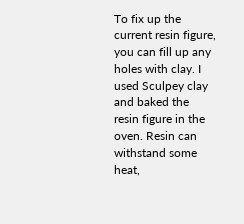To fix up the current resin figure, you can fill up any holes with clay. I used Sculpey clay and baked the resin figure in the oven. Resin can withstand some heat,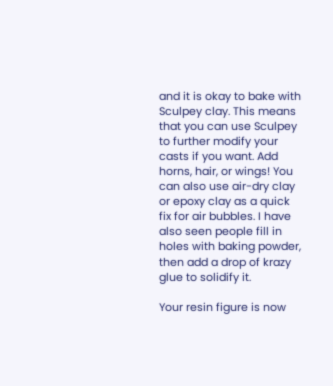and it is okay to bake with Sculpey clay. This means that you can use Sculpey to further modify your casts if you want. Add horns, hair, or wings! You can also use air-dry clay or epoxy clay as a quick fix for air bubbles. I have also seen people fill in holes with baking powder, then add a drop of krazy glue to solidify it.

Your resin figure is now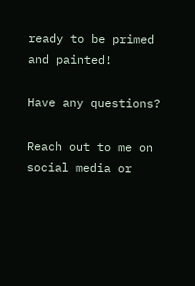ready to be primed and painted!

Have any questions?

Reach out to me on social media or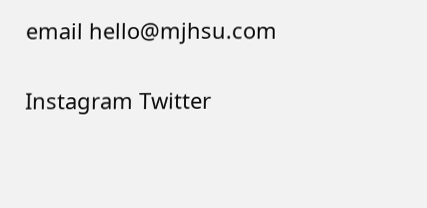email hello@mjhsu.com

Instagram Twitter